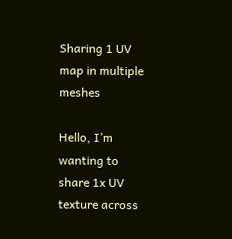Sharing 1 UV map in multiple meshes

Hello, I’m wanting to share 1x UV texture across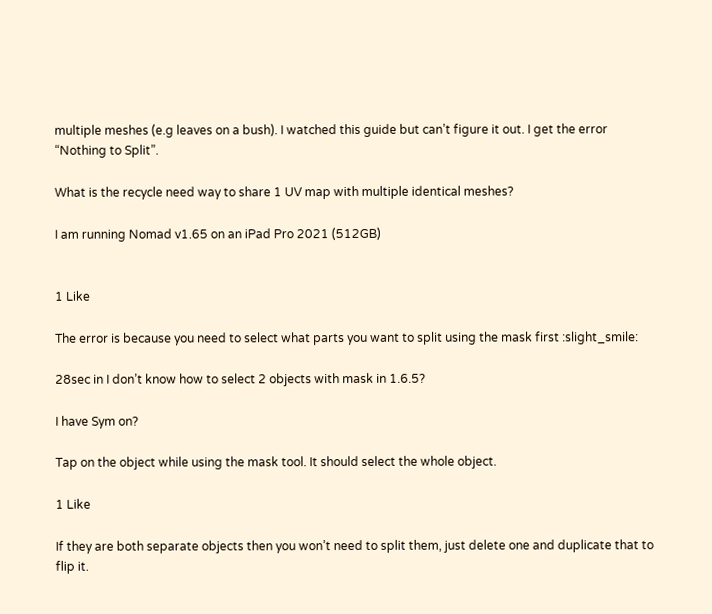multiple meshes (e.g leaves on a bush). I watched this guide but can’t figure it out. I get the error “Nothing to Split”.

What is the recycle need way to share 1 UV map with multiple identical meshes?

I am running Nomad v1.65 on an iPad Pro 2021 (512GB)


1 Like

The error is because you need to select what parts you want to split using the mask first :slight_smile:

28sec in I don’t know how to select 2 objects with mask in 1.6.5?

I have Sym on?

Tap on the object while using the mask tool. It should select the whole object.

1 Like

If they are both separate objects then you won’t need to split them, just delete one and duplicate that to flip it.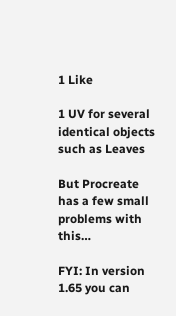1 Like

1 UV for several identical objects such as Leaves

But Procreate has a few small problems with this…

FYI: In version 1.65 you can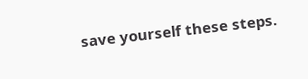save yourself these steps.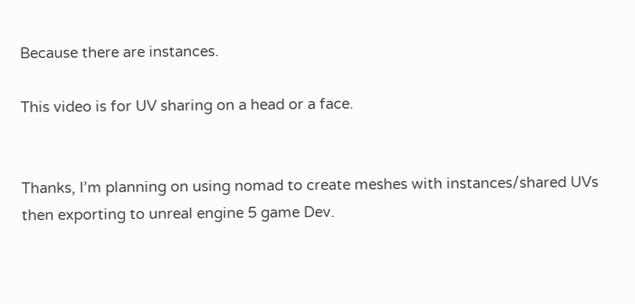Because there are instances.

This video is for UV sharing on a head or a face.


Thanks, I’m planning on using nomad to create meshes with instances/shared UVs then exporting to unreal engine 5 game Dev.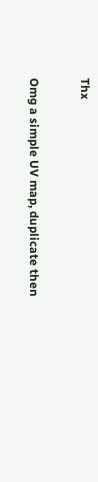Thx

Omg a simple UV map, duplicate then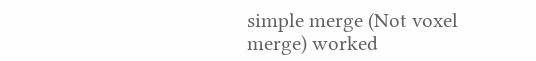simple merge (Not voxel merge) worked